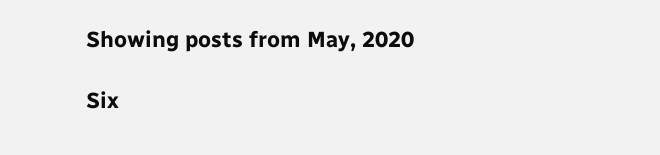Showing posts from May, 2020

Six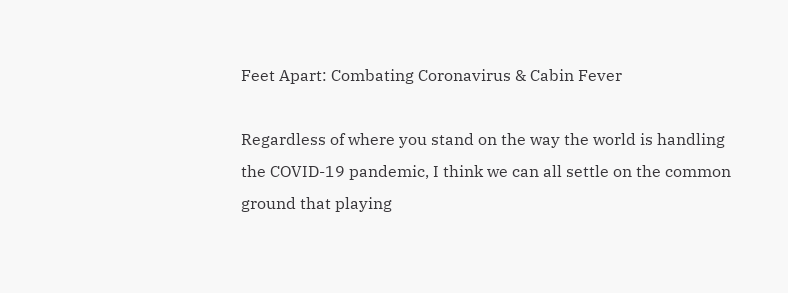Feet Apart: Combating Coronavirus & Cabin Fever

Regardless of where you stand on the way the world is handling the COVID-19 pandemic, I think we can all settle on the common ground that playing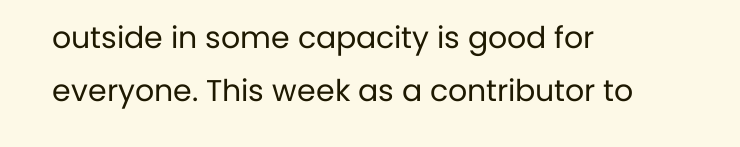outside in some capacity is good for everyone. This week as a contributor to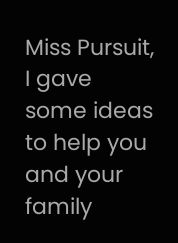Miss Pursuit, I gave some ideas to help you and your family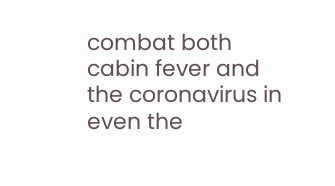combat both cabin fever and the coronavirus in even the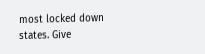most locked down states. Give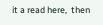it a read here,  then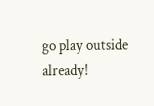go play outside already!